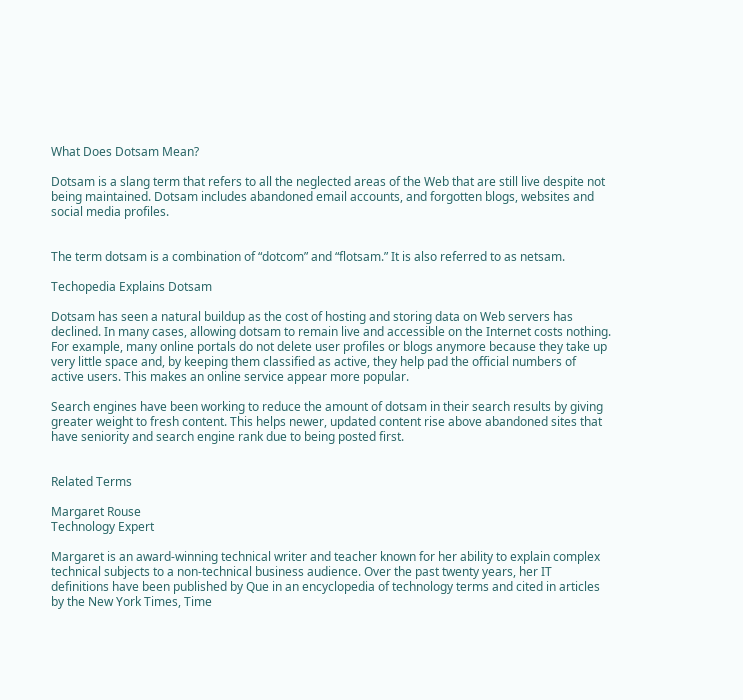What Does Dotsam Mean?

Dotsam is a slang term that refers to all the neglected areas of the Web that are still live despite not being maintained. Dotsam includes abandoned email accounts, and forgotten blogs, websites and social media profiles.


The term dotsam is a combination of “dotcom” and “flotsam.” It is also referred to as netsam.

Techopedia Explains Dotsam

Dotsam has seen a natural buildup as the cost of hosting and storing data on Web servers has declined. In many cases, allowing dotsam to remain live and accessible on the Internet costs nothing. For example, many online portals do not delete user profiles or blogs anymore because they take up very little space and, by keeping them classified as active, they help pad the official numbers of active users. This makes an online service appear more popular.

Search engines have been working to reduce the amount of dotsam in their search results by giving greater weight to fresh content. This helps newer, updated content rise above abandoned sites that have seniority and search engine rank due to being posted first.


Related Terms

Margaret Rouse
Technology Expert

Margaret is an award-winning technical writer and teacher known for her ability to explain complex technical subjects to a non-technical business audience. Over the past twenty years, her IT definitions have been published by Que in an encyclopedia of technology terms and cited in articles by the New York Times, Time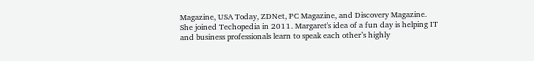Magazine, USA Today, ZDNet, PC Magazine, and Discovery Magazine. She joined Techopedia in 2011. Margaret's idea of a fun day is helping IT and business professionals learn to speak each other’s highly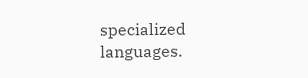specialized languages.